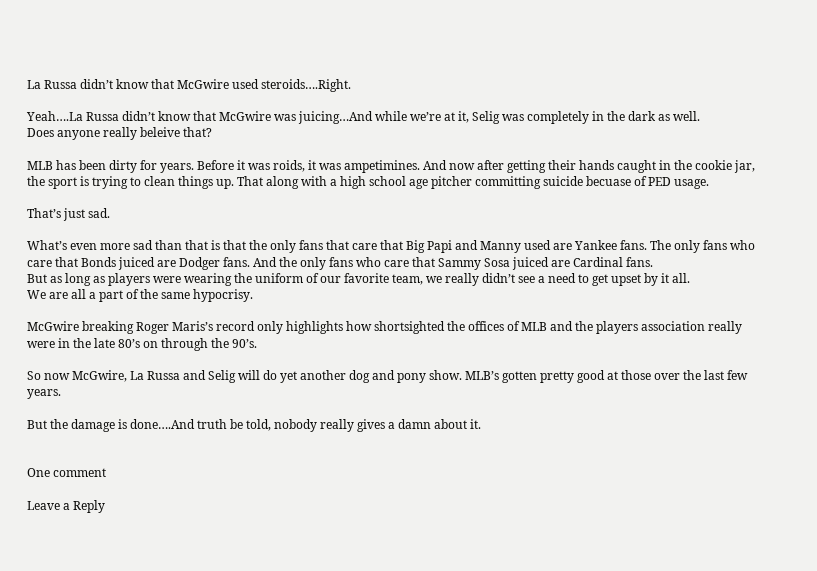La Russa didn’t know that McGwire used steroids….Right.

Yeah….La Russa didn’t know that McGwire was juicing…And while we’re at it, Selig was completely in the dark as well.
Does anyone really beleive that?

MLB has been dirty for years. Before it was roids, it was ampetimines. And now after getting their hands caught in the cookie jar, the sport is trying to clean things up. That along with a high school age pitcher committing suicide becuase of PED usage.

That’s just sad.

What’s even more sad than that is that the only fans that care that Big Papi and Manny used are Yankee fans. The only fans who care that Bonds juiced are Dodger fans. And the only fans who care that Sammy Sosa juiced are Cardinal fans.
But as long as players were wearing the uniform of our favorite team, we really didn’t see a need to get upset by it all.
We are all a part of the same hypocrisy.

McGwire breaking Roger Maris’s record only highlights how shortsighted the offices of MLB and the players association really were in the late 80’s on through the 90’s.

So now McGwire, La Russa and Selig will do yet another dog and pony show. MLB’s gotten pretty good at those over the last few years.

But the damage is done….And truth be told, nobody really gives a damn about it.


One comment

Leave a Reply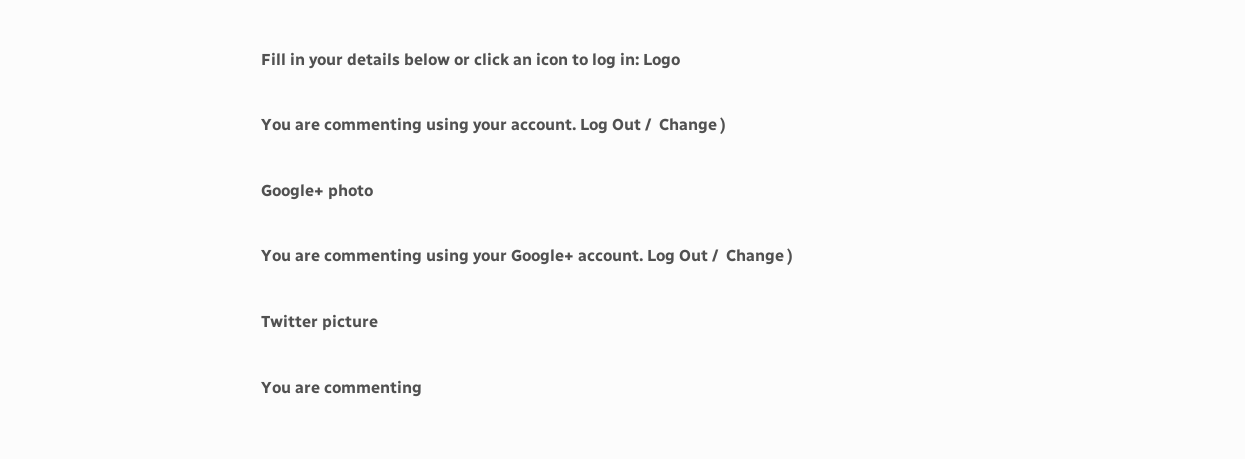Fill in your details below or click an icon to log in: Logo

You are commenting using your account. Log Out /  Change )

Google+ photo

You are commenting using your Google+ account. Log Out /  Change )

Twitter picture

You are commenting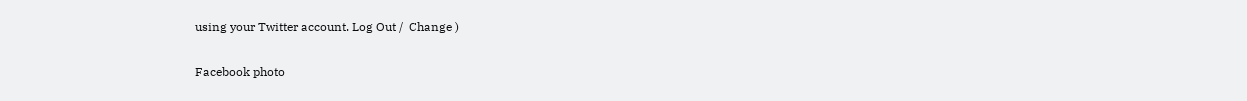using your Twitter account. Log Out /  Change )

Facebook photo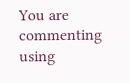You are commenting using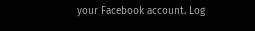your Facebook account. Log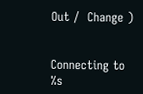Out /  Change )


Connecting to %s